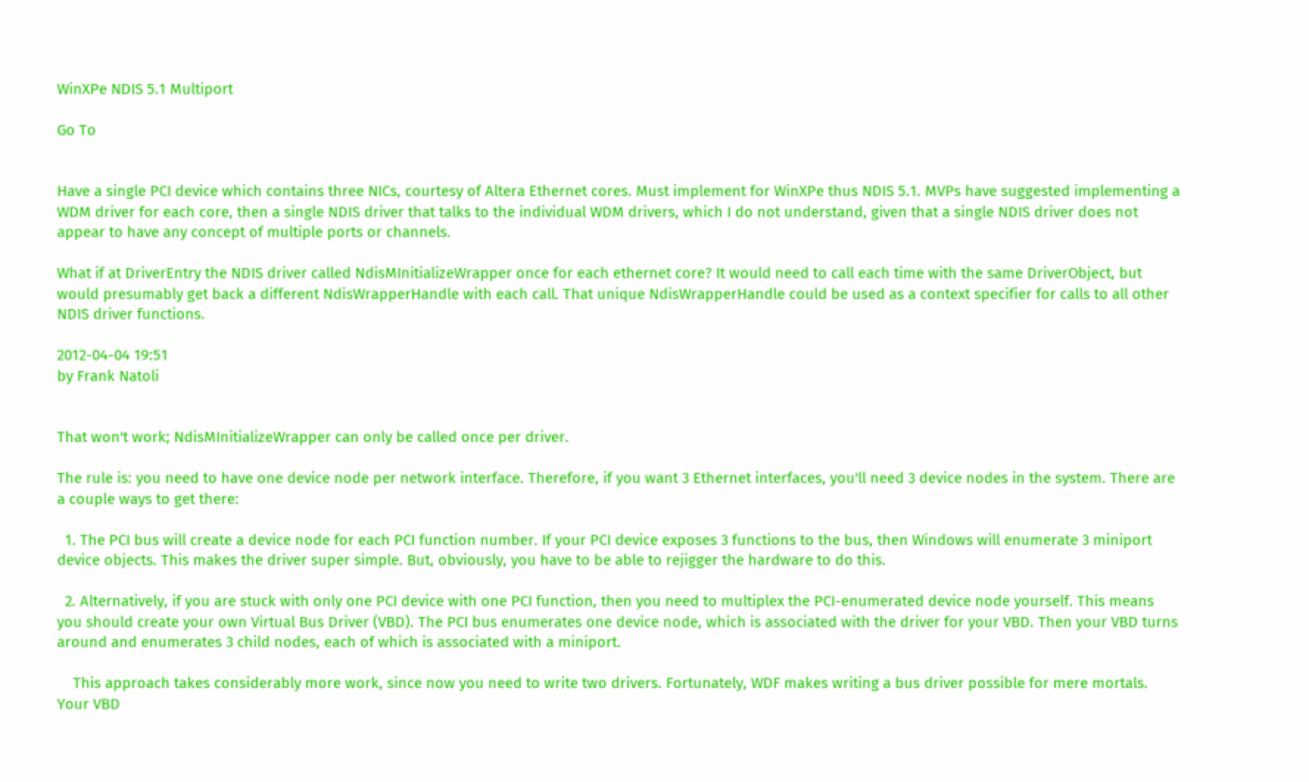WinXPe NDIS 5.1 Multiport

Go To


Have a single PCI device which contains three NICs, courtesy of Altera Ethernet cores. Must implement for WinXPe thus NDIS 5.1. MVPs have suggested implementing a WDM driver for each core, then a single NDIS driver that talks to the individual WDM drivers, which I do not understand, given that a single NDIS driver does not appear to have any concept of multiple ports or channels.

What if at DriverEntry the NDIS driver called NdisMInitializeWrapper once for each ethernet core? It would need to call each time with the same DriverObject, but would presumably get back a different NdisWrapperHandle with each call. That unique NdisWrapperHandle could be used as a context specifier for calls to all other NDIS driver functions.

2012-04-04 19:51
by Frank Natoli


That won't work; NdisMInitializeWrapper can only be called once per driver.

The rule is: you need to have one device node per network interface. Therefore, if you want 3 Ethernet interfaces, you'll need 3 device nodes in the system. There are a couple ways to get there:

  1. The PCI bus will create a device node for each PCI function number. If your PCI device exposes 3 functions to the bus, then Windows will enumerate 3 miniport device objects. This makes the driver super simple. But, obviously, you have to be able to rejigger the hardware to do this.

  2. Alternatively, if you are stuck with only one PCI device with one PCI function, then you need to multiplex the PCI-enumerated device node yourself. This means you should create your own Virtual Bus Driver (VBD). The PCI bus enumerates one device node, which is associated with the driver for your VBD. Then your VBD turns around and enumerates 3 child nodes, each of which is associated with a miniport.

    This approach takes considerably more work, since now you need to write two drivers. Fortunately, WDF makes writing a bus driver possible for mere mortals. Your VBD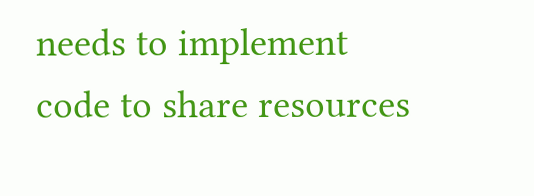needs to implement code to share resources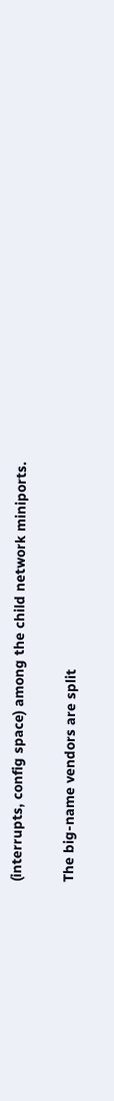(interrupts, config space) among the child network miniports.

The big-name vendors are split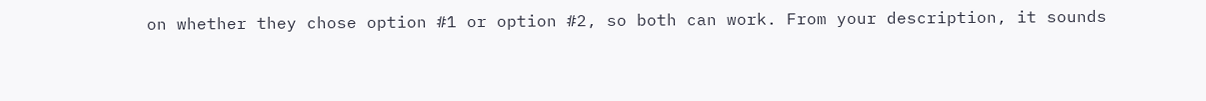on whether they chose option #1 or option #2, so both can work. From your description, it sounds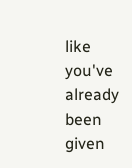like you've already been given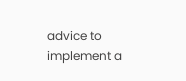advice to implement a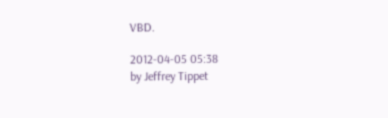VBD.

2012-04-05 05:38
by Jeffrey Tippet